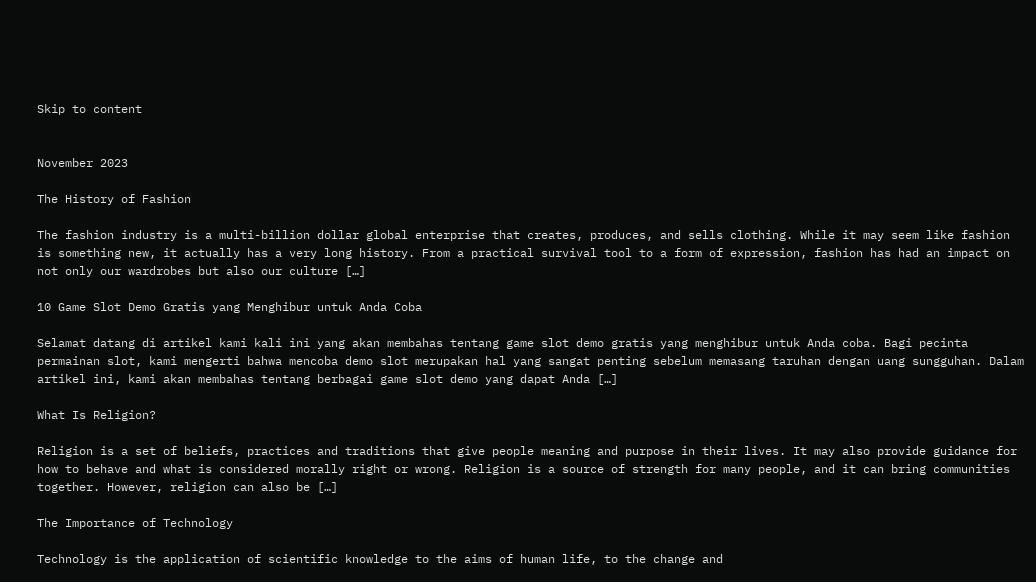Skip to content


November 2023

The History of Fashion

The fashion industry is a multi-billion dollar global enterprise that creates, produces, and sells clothing. While it may seem like fashion is something new, it actually has a very long history. From a practical survival tool to a form of expression, fashion has had an impact on not only our wardrobes but also our culture […]

10 Game Slot Demo Gratis yang Menghibur untuk Anda Coba

Selamat datang di artikel kami kali ini yang akan membahas tentang game slot demo gratis yang menghibur untuk Anda coba. Bagi pecinta permainan slot, kami mengerti bahwa mencoba demo slot merupakan hal yang sangat penting sebelum memasang taruhan dengan uang sungguhan. Dalam artikel ini, kami akan membahas tentang berbagai game slot demo yang dapat Anda […]

What Is Religion?

Religion is a set of beliefs, practices and traditions that give people meaning and purpose in their lives. It may also provide guidance for how to behave and what is considered morally right or wrong. Religion is a source of strength for many people, and it can bring communities together. However, religion can also be […]

The Importance of Technology

Technology is the application of scientific knowledge to the aims of human life, to the change and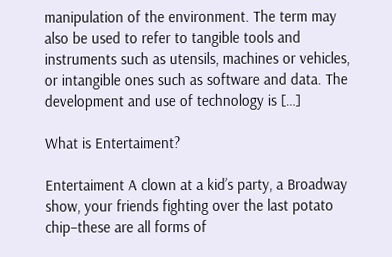manipulation of the environment. The term may also be used to refer to tangible tools and instruments such as utensils, machines or vehicles, or intangible ones such as software and data. The development and use of technology is […]

What is Entertaiment?

Entertaiment A clown at a kid’s party, a Broadway show, your friends fighting over the last potato chip–these are all forms of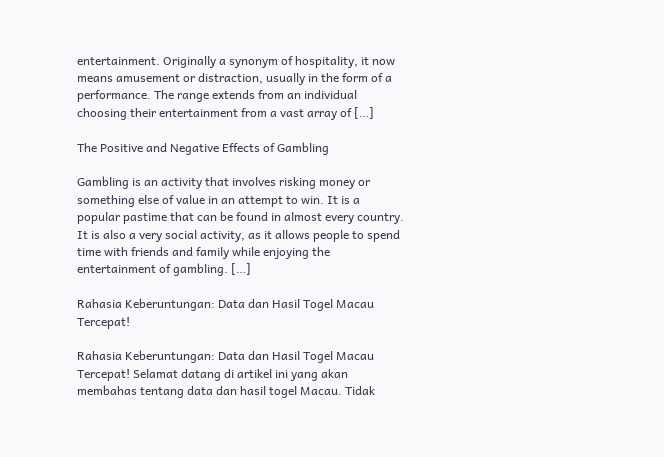entertainment. Originally a synonym of hospitality, it now means amusement or distraction, usually in the form of a performance. The range extends from an individual choosing their entertainment from a vast array of […]

The Positive and Negative Effects of Gambling

Gambling is an activity that involves risking money or something else of value in an attempt to win. It is a popular pastime that can be found in almost every country. It is also a very social activity, as it allows people to spend time with friends and family while enjoying the entertainment of gambling. […]

Rahasia Keberuntungan: Data dan Hasil Togel Macau Tercepat!

Rahasia Keberuntungan: Data dan Hasil Togel Macau Tercepat! Selamat datang di artikel ini yang akan membahas tentang data dan hasil togel Macau. Tidak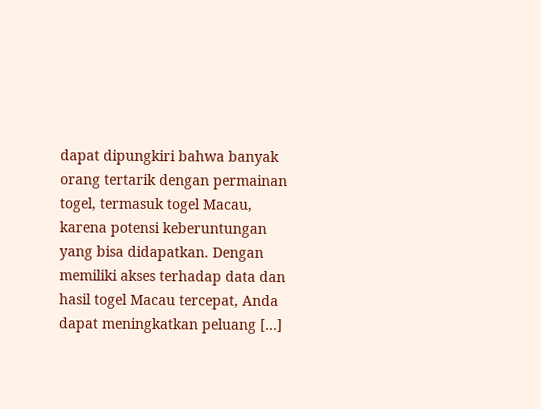dapat dipungkiri bahwa banyak orang tertarik dengan permainan togel, termasuk togel Macau, karena potensi keberuntungan yang bisa didapatkan. Dengan memiliki akses terhadap data dan hasil togel Macau tercepat, Anda dapat meningkatkan peluang […]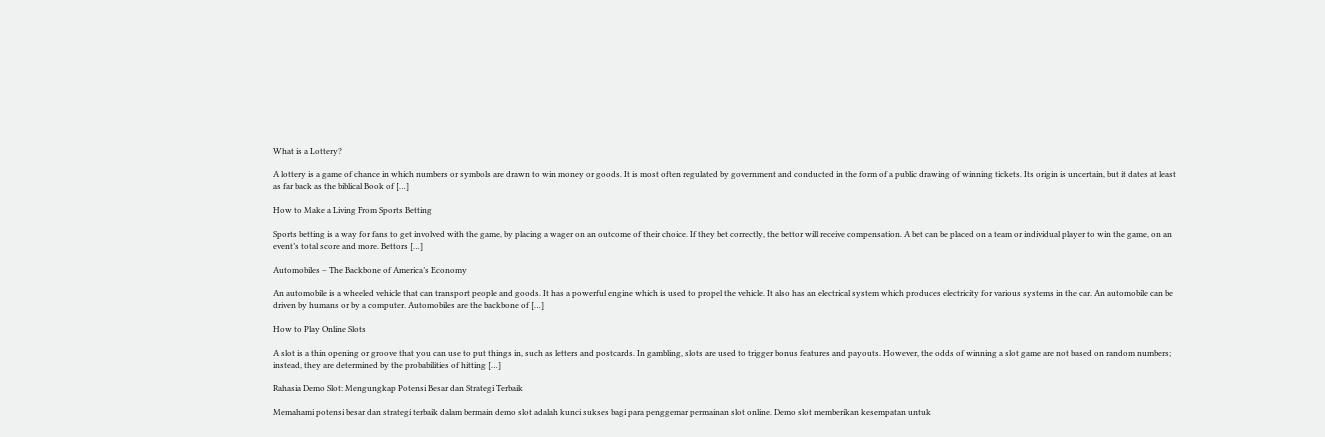What is a Lottery?

A lottery is a game of chance in which numbers or symbols are drawn to win money or goods. It is most often regulated by government and conducted in the form of a public drawing of winning tickets. Its origin is uncertain, but it dates at least as far back as the biblical Book of […]

How to Make a Living From Sports Betting

Sports betting is a way for fans to get involved with the game, by placing a wager on an outcome of their choice. If they bet correctly, the bettor will receive compensation. A bet can be placed on a team or individual player to win the game, on an event’s total score and more. Bettors […]

Automobiles – The Backbone of America’s Economy

An automobile is a wheeled vehicle that can transport people and goods. It has a powerful engine which is used to propel the vehicle. It also has an electrical system which produces electricity for various systems in the car. An automobile can be driven by humans or by a computer. Automobiles are the backbone of […]

How to Play Online Slots

A slot is a thin opening or groove that you can use to put things in, such as letters and postcards. In gambling, slots are used to trigger bonus features and payouts. However, the odds of winning a slot game are not based on random numbers; instead, they are determined by the probabilities of hitting […]

Rahasia Demo Slot: Mengungkap Potensi Besar dan Strategi Terbaik

Memahami potensi besar dan strategi terbaik dalam bermain demo slot adalah kunci sukses bagi para penggemar permainan slot online. Demo slot memberikan kesempatan untuk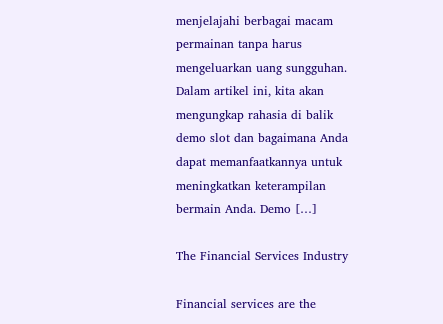menjelajahi berbagai macam permainan tanpa harus mengeluarkan uang sungguhan. Dalam artikel ini, kita akan mengungkap rahasia di balik demo slot dan bagaimana Anda dapat memanfaatkannya untuk meningkatkan keterampilan bermain Anda. Demo […]

The Financial Services Industry

Financial services are the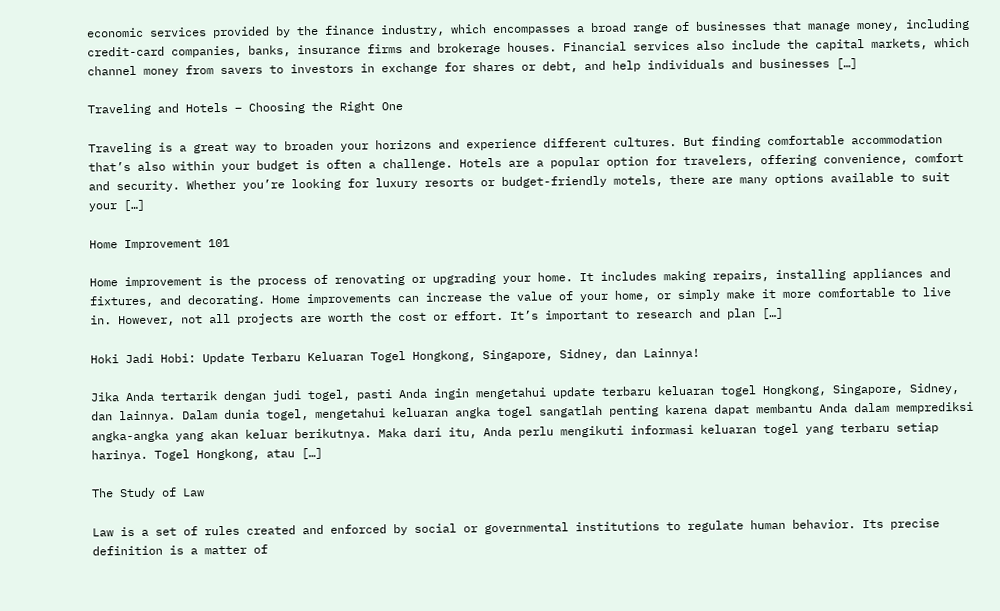economic services provided by the finance industry, which encompasses a broad range of businesses that manage money, including credit-card companies, banks, insurance firms and brokerage houses. Financial services also include the capital markets, which channel money from savers to investors in exchange for shares or debt, and help individuals and businesses […]

Traveling and Hotels – Choosing the Right One

Traveling is a great way to broaden your horizons and experience different cultures. But finding comfortable accommodation that’s also within your budget is often a challenge. Hotels are a popular option for travelers, offering convenience, comfort and security. Whether you’re looking for luxury resorts or budget-friendly motels, there are many options available to suit your […]

Home Improvement 101

Home improvement is the process of renovating or upgrading your home. It includes making repairs, installing appliances and fixtures, and decorating. Home improvements can increase the value of your home, or simply make it more comfortable to live in. However, not all projects are worth the cost or effort. It’s important to research and plan […]

Hoki Jadi Hobi: Update Terbaru Keluaran Togel Hongkong, Singapore, Sidney, dan Lainnya!

Jika Anda tertarik dengan judi togel, pasti Anda ingin mengetahui update terbaru keluaran togel Hongkong, Singapore, Sidney, dan lainnya. Dalam dunia togel, mengetahui keluaran angka togel sangatlah penting karena dapat membantu Anda dalam memprediksi angka-angka yang akan keluar berikutnya. Maka dari itu, Anda perlu mengikuti informasi keluaran togel yang terbaru setiap harinya. Togel Hongkong, atau […]

The Study of Law

Law is a set of rules created and enforced by social or governmental institutions to regulate human behavior. Its precise definition is a matter of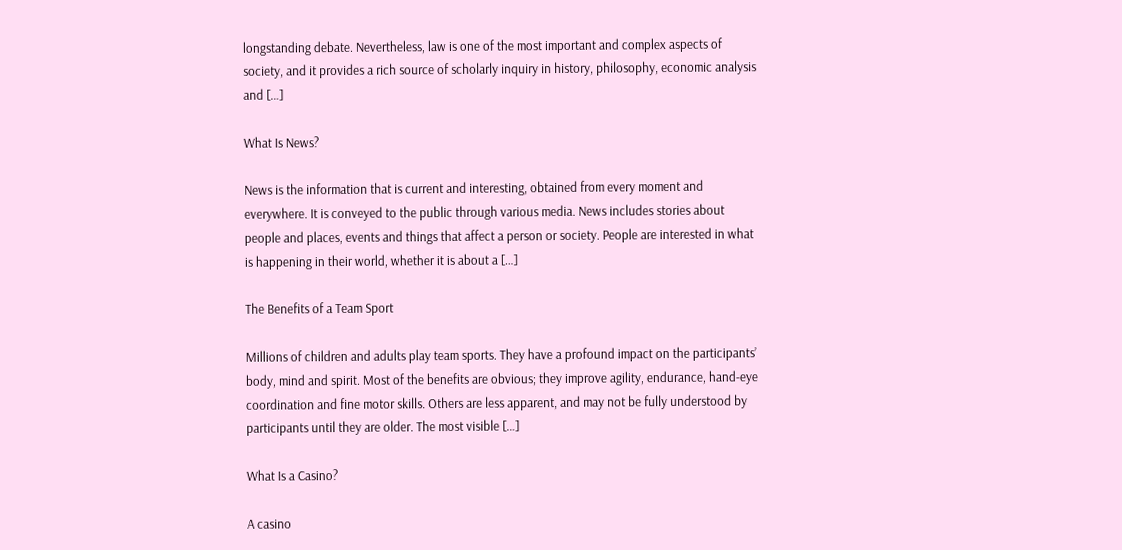longstanding debate. Nevertheless, law is one of the most important and complex aspects of society, and it provides a rich source of scholarly inquiry in history, philosophy, economic analysis and […]

What Is News?

News is the information that is current and interesting, obtained from every moment and everywhere. It is conveyed to the public through various media. News includes stories about people and places, events and things that affect a person or society. People are interested in what is happening in their world, whether it is about a […]

The Benefits of a Team Sport

Millions of children and adults play team sports. They have a profound impact on the participants’ body, mind and spirit. Most of the benefits are obvious; they improve agility, endurance, hand-eye coordination and fine motor skills. Others are less apparent, and may not be fully understood by participants until they are older. The most visible […]

What Is a Casino?

A casino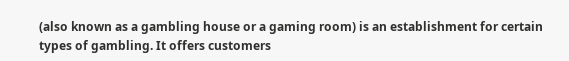(also known as a gambling house or a gaming room) is an establishment for certain types of gambling. It offers customers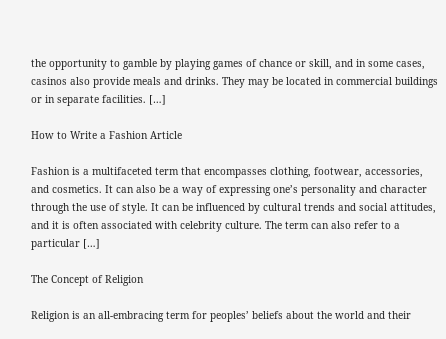the opportunity to gamble by playing games of chance or skill, and in some cases, casinos also provide meals and drinks. They may be located in commercial buildings or in separate facilities. […]

How to Write a Fashion Article

Fashion is a multifaceted term that encompasses clothing, footwear, accessories, and cosmetics. It can also be a way of expressing one’s personality and character through the use of style. It can be influenced by cultural trends and social attitudes, and it is often associated with celebrity culture. The term can also refer to a particular […]

The Concept of Religion

Religion is an all-embracing term for peoples’ beliefs about the world and their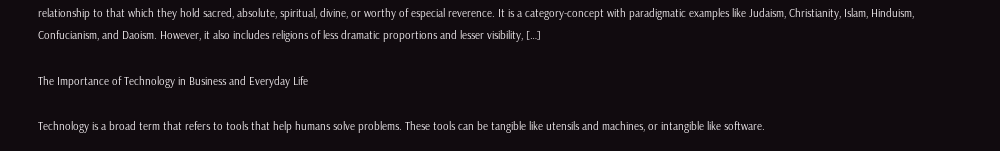relationship to that which they hold sacred, absolute, spiritual, divine, or worthy of especial reverence. It is a category-concept with paradigmatic examples like Judaism, Christianity, Islam, Hinduism, Confucianism, and Daoism. However, it also includes religions of less dramatic proportions and lesser visibility, […]

The Importance of Technology in Business and Everyday Life

Technology is a broad term that refers to tools that help humans solve problems. These tools can be tangible like utensils and machines, or intangible like software.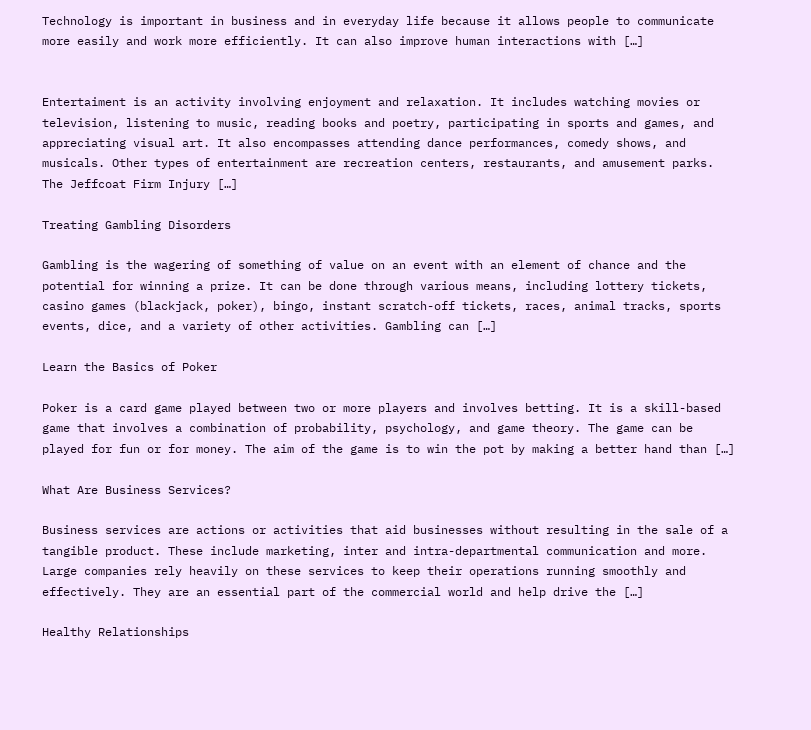Technology is important in business and in everyday life because it allows people to communicate more easily and work more efficiently. It can also improve human interactions with […]


Entertaiment is an activity involving enjoyment and relaxation. It includes watching movies or television, listening to music, reading books and poetry, participating in sports and games, and appreciating visual art. It also encompasses attending dance performances, comedy shows, and musicals. Other types of entertainment are recreation centers, restaurants, and amusement parks. The Jeffcoat Firm Injury […]

Treating Gambling Disorders

Gambling is the wagering of something of value on an event with an element of chance and the potential for winning a prize. It can be done through various means, including lottery tickets, casino games (blackjack, poker), bingo, instant scratch-off tickets, races, animal tracks, sports events, dice, and a variety of other activities. Gambling can […]

Learn the Basics of Poker

Poker is a card game played between two or more players and involves betting. It is a skill-based game that involves a combination of probability, psychology, and game theory. The game can be played for fun or for money. The aim of the game is to win the pot by making a better hand than […]

What Are Business Services?

Business services are actions or activities that aid businesses without resulting in the sale of a tangible product. These include marketing, inter and intra-departmental communication and more. Large companies rely heavily on these services to keep their operations running smoothly and effectively. They are an essential part of the commercial world and help drive the […]

Healthy Relationships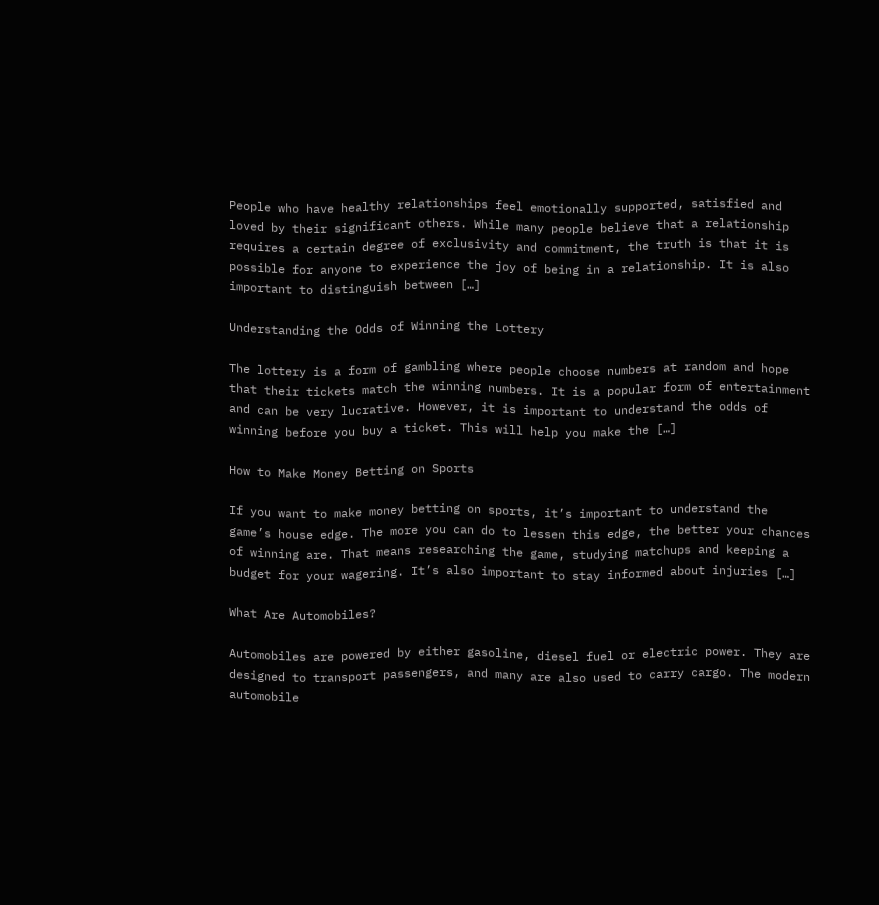People who have healthy relationships feel emotionally supported, satisfied and loved by their significant others. While many people believe that a relationship requires a certain degree of exclusivity and commitment, the truth is that it is possible for anyone to experience the joy of being in a relationship. It is also important to distinguish between […]

Understanding the Odds of Winning the Lottery

The lottery is a form of gambling where people choose numbers at random and hope that their tickets match the winning numbers. It is a popular form of entertainment and can be very lucrative. However, it is important to understand the odds of winning before you buy a ticket. This will help you make the […]

How to Make Money Betting on Sports

If you want to make money betting on sports, it’s important to understand the game’s house edge. The more you can do to lessen this edge, the better your chances of winning are. That means researching the game, studying matchups and keeping a budget for your wagering. It’s also important to stay informed about injuries […]

What Are Automobiles?

Automobiles are powered by either gasoline, diesel fuel or electric power. They are designed to transport passengers, and many are also used to carry cargo. The modern automobile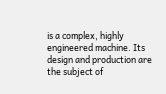is a complex, highly engineered machine. Its design and production are the subject of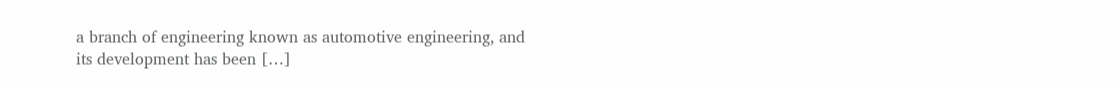a branch of engineering known as automotive engineering, and its development has been […]